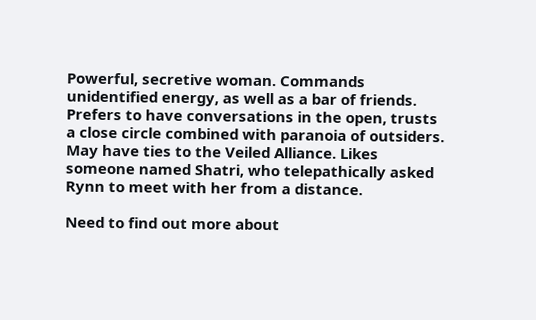Powerful, secretive woman. Commands unidentified energy, as well as a bar of friends. Prefers to have conversations in the open, trusts a close circle combined with paranoia of outsiders. May have ties to the Veiled Alliance. Likes someone named Shatri, who telepathically asked Rynn to meet with her from a distance.

Need to find out more about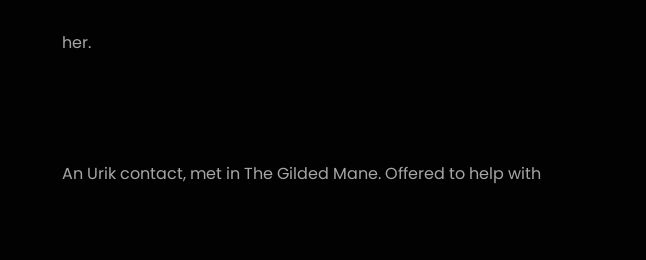her.



An Urik contact, met in The Gilded Mane. Offered to help with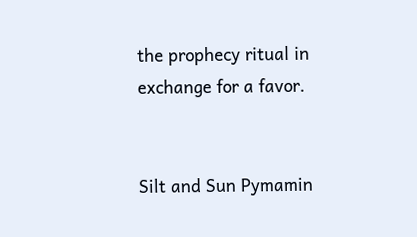the prophecy ritual in exchange for a favor.


Silt and Sun Pymamin